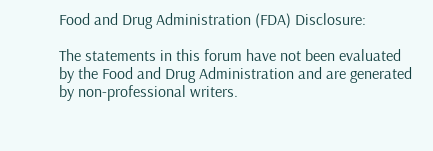Food and Drug Administration (FDA) Disclosure:

The statements in this forum have not been evaluated by the Food and Drug Administration and are generated by non-professional writers.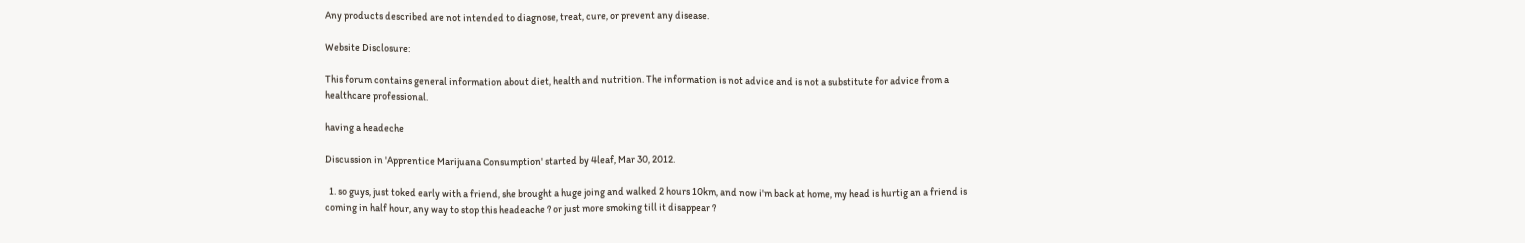Any products described are not intended to diagnose, treat, cure, or prevent any disease.

Website Disclosure:

This forum contains general information about diet, health and nutrition. The information is not advice and is not a substitute for advice from a healthcare professional.

having a headeche

Discussion in 'Apprentice Marijuana Consumption' started by 4leaf, Mar 30, 2012.

  1. so guys, just toked early with a friend, she brought a huge joing and walked 2 hours 10km, and now i'm back at home, my head is hurtig an a friend is coming in half hour, any way to stop this headeache ? or just more smoking till it disappear ?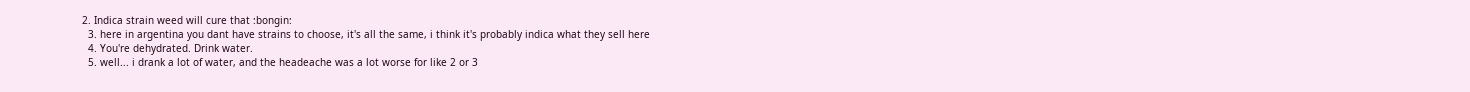2. Indica strain weed will cure that :bongin:
  3. here in argentina you dant have strains to choose, it's all the same, i think it's probably indica what they sell here
  4. You're dehydrated. Drink water.
  5. well... i drank a lot of water, and the headeache was a lot worse for like 2 or 3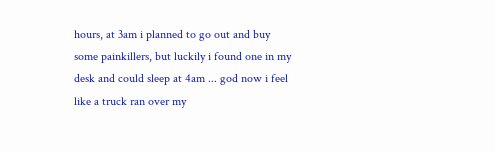hours, at 3am i planned to go out and buy some painkillers, but luckily i found one in my desk and could sleep at 4am ... god now i feel like a truck ran over my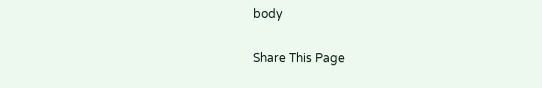body

Share This Page